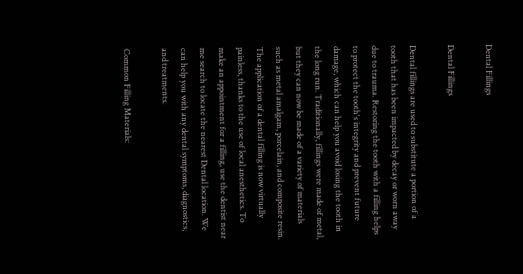Dental Fillings

Dental Fillings

Dental fillings are used to substitute a portion of a tooth that has been impacted by decay or worn away due to trauma. Restoring the tooth with a filling helps to protect the tooth's integrity and prevent future damage, which can help you avoid losing the tooth in the long run. Traditionally, fillings were made of metal, but they can now be made of a variety of materials such as metal amalgam, porcelain, and composite resin. The application of a dental filling is now virtually painless, thanks to the use of local anesthetics. To make an appointment for a filling, use the dentist near me search to locate the nearest Dental location. We can help you with any dental symptoms, diagnostics, and treatments.

Common Filling Materials: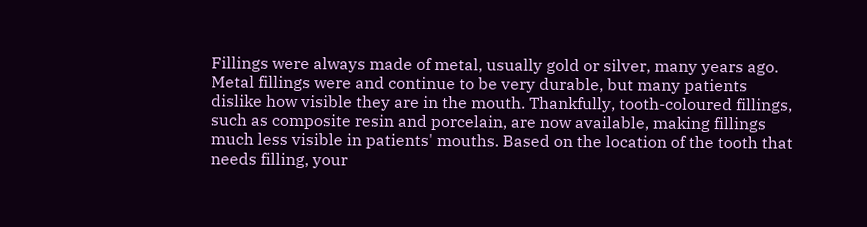Fillings were always made of metal, usually gold or silver, many years ago. Metal fillings were and continue to be very durable, but many patients dislike how visible they are in the mouth. Thankfully, tooth-coloured fillings, such as composite resin and porcelain, are now available, making fillings much less visible in patients' mouths. Based on the location of the tooth that needs filling, your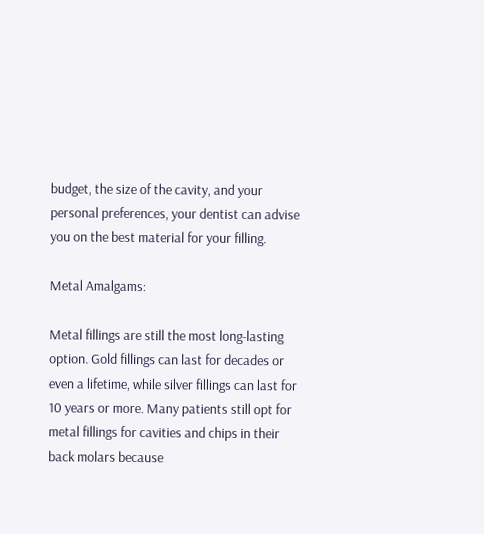budget, the size of the cavity, and your personal preferences, your dentist can advise you on the best material for your filling.

Metal Amalgams:

Metal fillings are still the most long-lasting option. Gold fillings can last for decades or even a lifetime, while silver fillings can last for 10 years or more. Many patients still opt for metal fillings for cavities and chips in their back molars because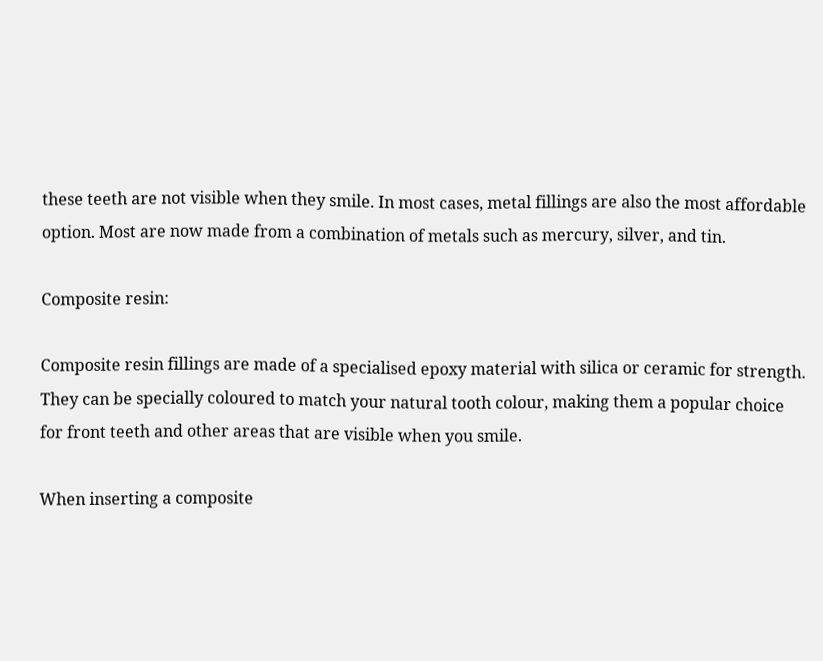these teeth are not visible when they smile. In most cases, metal fillings are also the most affordable option. Most are now made from a combination of metals such as mercury, silver, and tin.

Composite resin:

Composite resin fillings are made of a specialised epoxy material with silica or ceramic for strength. They can be specially coloured to match your natural tooth colour, making them a popular choice for front teeth and other areas that are visible when you smile.

When inserting a composite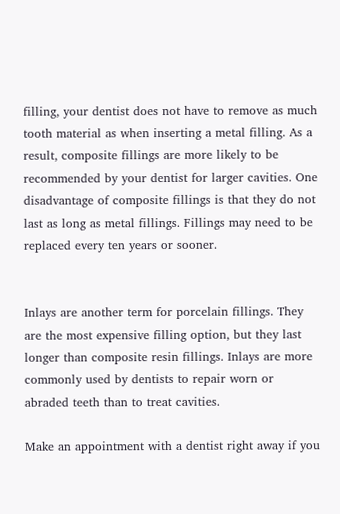filling, your dentist does not have to remove as much tooth material as when inserting a metal filling. As a result, composite fillings are more likely to be recommended by your dentist for larger cavities. One disadvantage of composite fillings is that they do not last as long as metal fillings. Fillings may need to be replaced every ten years or sooner.


Inlays are another term for porcelain fillings. They are the most expensive filling option, but they last longer than composite resin fillings. Inlays are more commonly used by dentists to repair worn or abraded teeth than to treat cavities.

Make an appointment with a dentist right away if you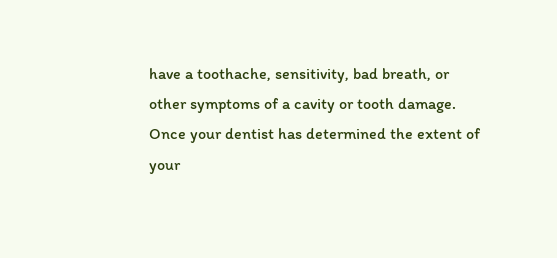have a toothache, sensitivity, bad breath, or other symptoms of a cavity or tooth damage. Once your dentist has determined the extent of your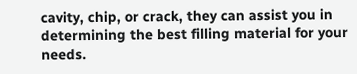cavity, chip, or crack, they can assist you in determining the best filling material for your needs.